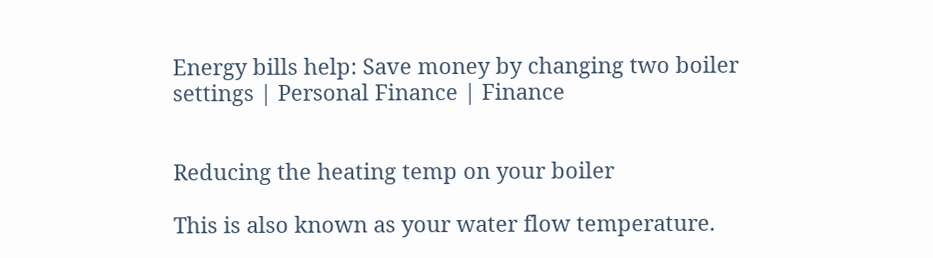Energy bills help: Save money by changing two boiler settings | Personal Finance | Finance


Reducing the heating temp on your boiler

This is also known as your water flow temperature.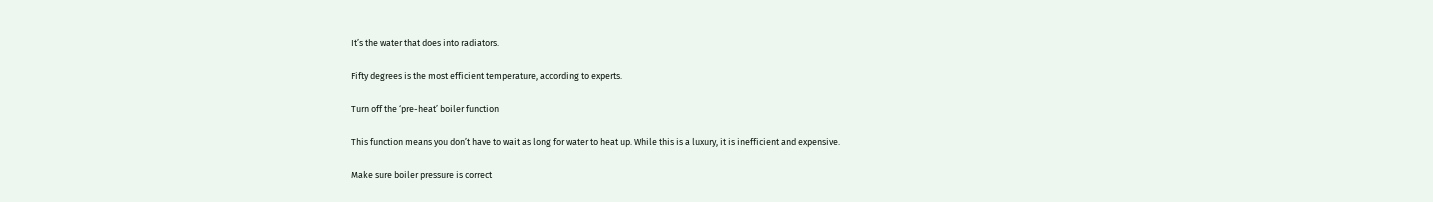It’s the water that does into radiators.

Fifty degrees is the most efficient temperature, according to experts.

Turn off the ‘pre-heat’ boiler function

This function means you don’t have to wait as long for water to heat up. While this is a luxury, it is inefficient and expensive.

Make sure boiler pressure is correct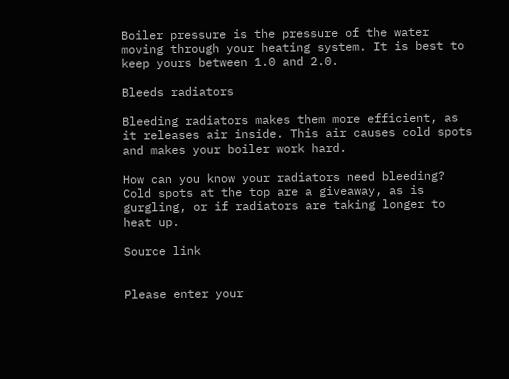Boiler pressure is the pressure of the water moving through your heating system. It is best to keep yours between 1.0 and 2.0.

Bleeds radiators

Bleeding radiators makes them more efficient, as it releases air inside. This air causes cold spots and makes your boiler work hard.

How can you know your radiators need bleeding? Cold spots at the top are a giveaway, as is gurgling, or if radiators are taking longer to heat up.

Source link


Please enter your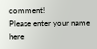comment!
Please enter your name here